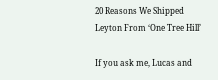20 Reasons We Shipped Leyton From ‘One Tree Hill’

If you ask me, Lucas and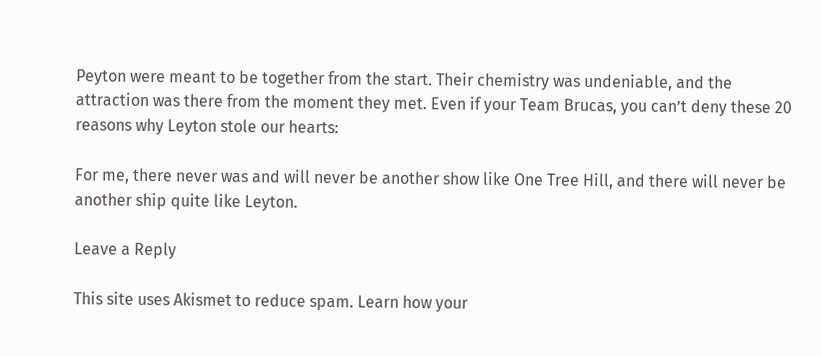Peyton were meant to be together from the start. Their chemistry was undeniable, and the attraction was there from the moment they met. Even if your Team Brucas, you can’t deny these 20 reasons why Leyton stole our hearts:

For me, there never was and will never be another show like One Tree Hill, and there will never be another ship quite like Leyton.

Leave a Reply

This site uses Akismet to reduce spam. Learn how your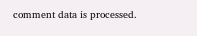comment data is processed.